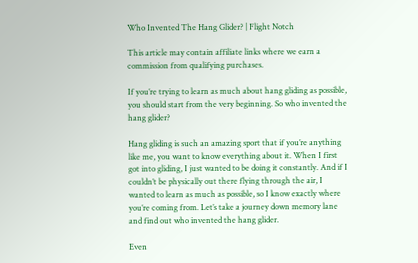Who Invented The Hang Glider? | Flight Notch

This article may contain affiliate links where we earn a commission from qualifying purchases.

If you’re trying to learn as much about hang gliding as possible, you should start from the very beginning. So who invented the hang glider?

Hang gliding is such an amazing sport that if you’re anything like me, you want to know everything about it. When I first got into gliding, I just wanted to be doing it constantly. And if I couldn’t be physically out there flying through the air, I wanted to learn as much as possible, so I know exactly where you’re coming from. Let’s take a journey down memory lane and find out who invented the hang glider.

Even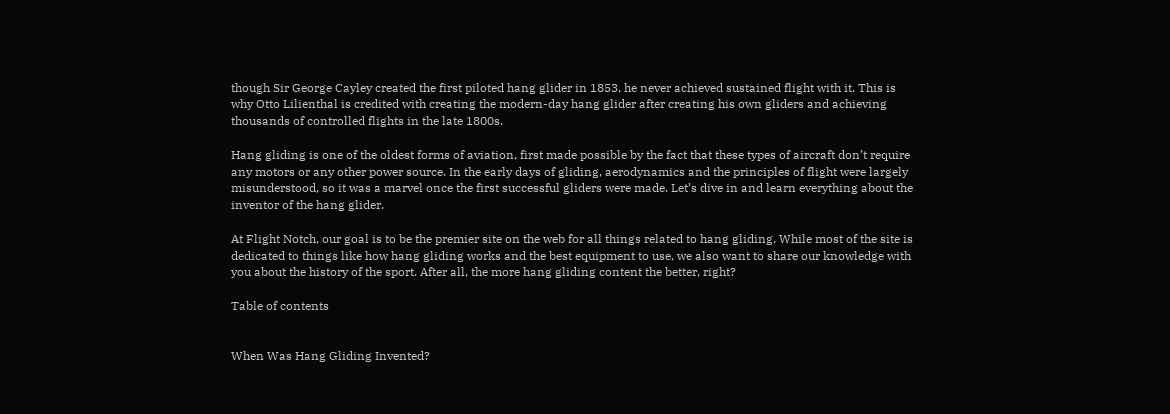though Sir George Cayley created the first piloted hang glider in 1853, he never achieved sustained flight with it. This is why Otto Lilienthal is credited with creating the modern-day hang glider after creating his own gliders and achieving thousands of controlled flights in the late 1800s.

Hang gliding is one of the oldest forms of aviation, first made possible by the fact that these types of aircraft don’t require any motors or any other power source. In the early days of gliding, aerodynamics and the principles of flight were largely misunderstood, so it was a marvel once the first successful gliders were made. Let’s dive in and learn everything about the inventor of the hang glider.

At Flight Notch, our goal is to be the premier site on the web for all things related to hang gliding. While most of the site is dedicated to things like how hang gliding works and the best equipment to use, we also want to share our knowledge with you about the history of the sport. After all, the more hang gliding content the better, right?

Table of contents


When Was Hang Gliding Invented?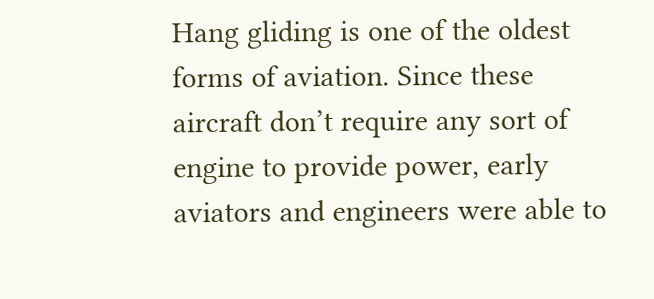Hang gliding is one of the oldest forms of aviation. Since these aircraft don’t require any sort of engine to provide power, early aviators and engineers were able to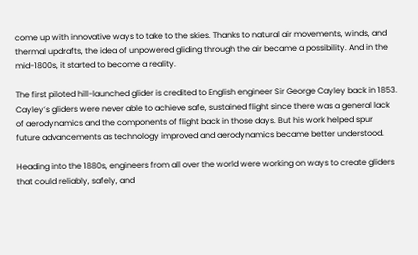come up with innovative ways to take to the skies. Thanks to natural air movements, winds, and thermal updrafts, the idea of unpowered gliding through the air became a possibility. And in the mid-1800s, it started to become a reality.

The first piloted hill-launched glider is credited to English engineer Sir George Cayley back in 1853. Cayley’s gliders were never able to achieve safe, sustained flight since there was a general lack of aerodynamics and the components of flight back in those days. But his work helped spur future advancements as technology improved and aerodynamics became better understood.

Heading into the 1880s, engineers from all over the world were working on ways to create gliders that could reliably, safely, and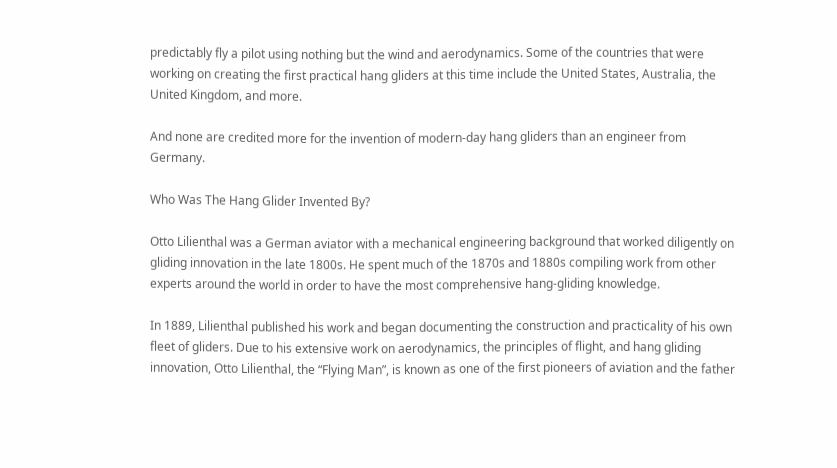predictably fly a pilot using nothing but the wind and aerodynamics. Some of the countries that were working on creating the first practical hang gliders at this time include the United States, Australia, the United Kingdom, and more.

And none are credited more for the invention of modern-day hang gliders than an engineer from Germany.

Who Was The Hang Glider Invented By?

Otto Lilienthal was a German aviator with a mechanical engineering background that worked diligently on gliding innovation in the late 1800s. He spent much of the 1870s and 1880s compiling work from other experts around the world in order to have the most comprehensive hang-gliding knowledge.

In 1889, Lilienthal published his work and began documenting the construction and practicality of his own fleet of gliders. Due to his extensive work on aerodynamics, the principles of flight, and hang gliding innovation, Otto Lilienthal, the “Flying Man”, is known as one of the first pioneers of aviation and the father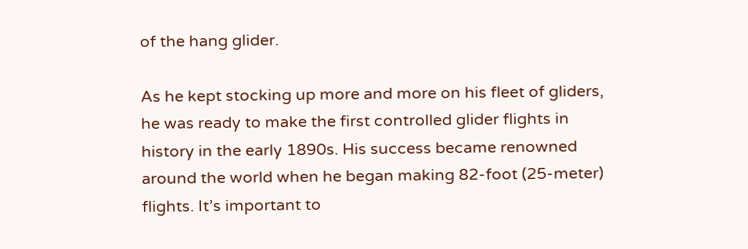of the hang glider.

As he kept stocking up more and more on his fleet of gliders, he was ready to make the first controlled glider flights in history in the early 1890s. His success became renowned around the world when he began making 82-foot (25-meter) flights. It’s important to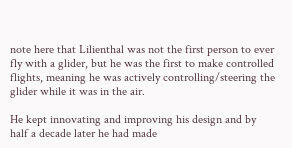note here that Lilienthal was not the first person to ever fly with a glider, but he was the first to make controlled flights, meaning he was actively controlling/steering the glider while it was in the air.

He kept innovating and improving his design and by half a decade later he had made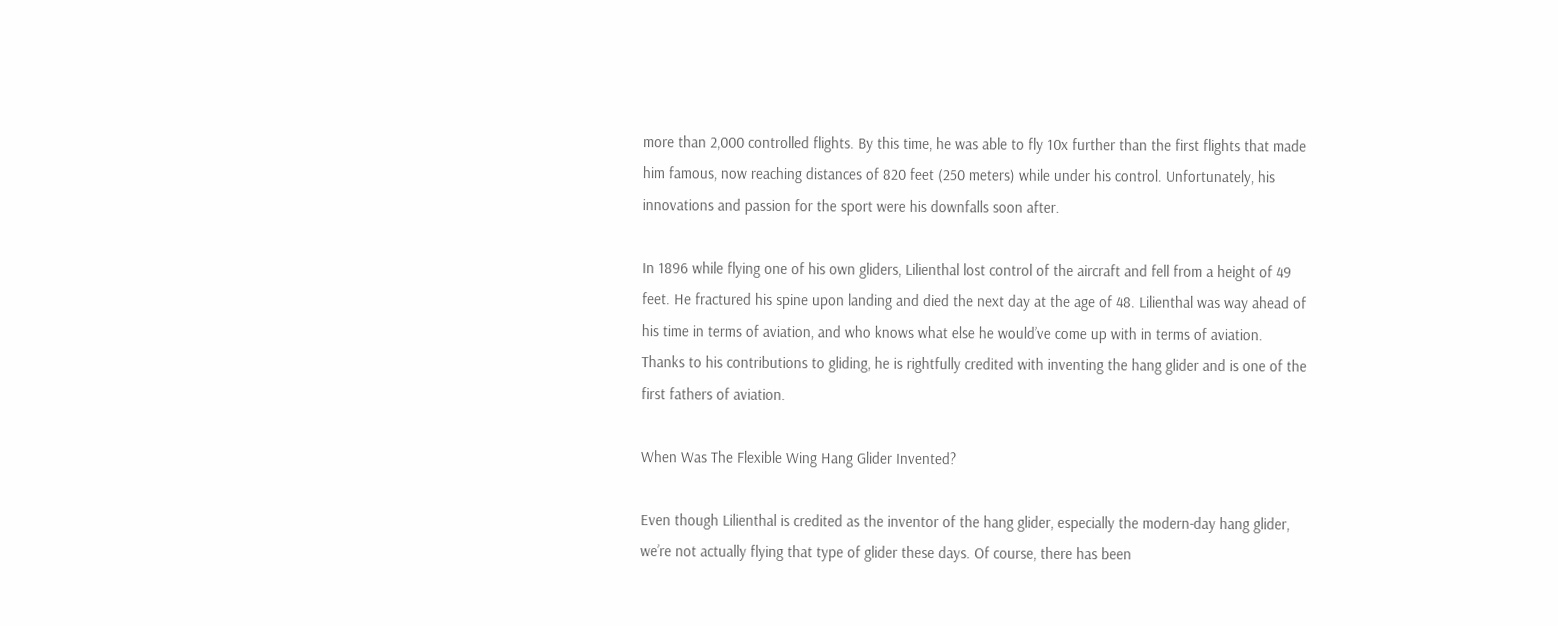more than 2,000 controlled flights. By this time, he was able to fly 10x further than the first flights that made him famous, now reaching distances of 820 feet (250 meters) while under his control. Unfortunately, his innovations and passion for the sport were his downfalls soon after.

In 1896 while flying one of his own gliders, Lilienthal lost control of the aircraft and fell from a height of 49 feet. He fractured his spine upon landing and died the next day at the age of 48. Lilienthal was way ahead of his time in terms of aviation, and who knows what else he would’ve come up with in terms of aviation. Thanks to his contributions to gliding, he is rightfully credited with inventing the hang glider and is one of the first fathers of aviation.

When Was The Flexible Wing Hang Glider Invented?

Even though Lilienthal is credited as the inventor of the hang glider, especially the modern-day hang glider, we’re not actually flying that type of glider these days. Of course, there has been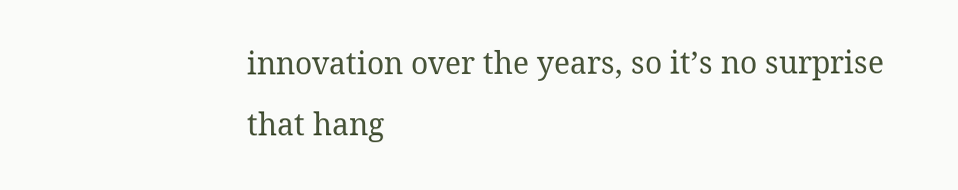innovation over the years, so it’s no surprise that hang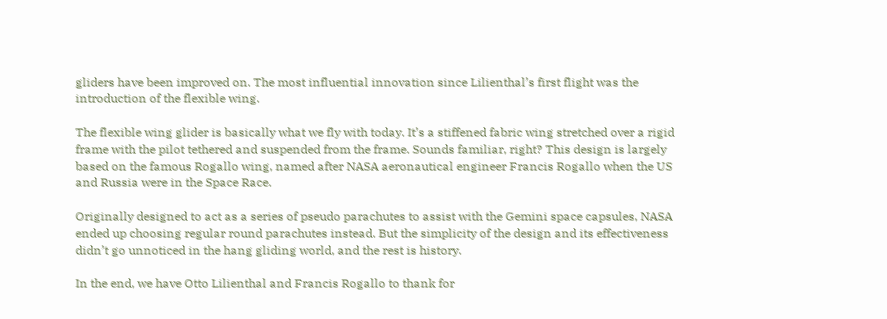gliders have been improved on. The most influential innovation since Lilienthal’s first flight was the introduction of the flexible wing.

The flexible wing glider is basically what we fly with today. It’s a stiffened fabric wing stretched over a rigid frame with the pilot tethered and suspended from the frame. Sounds familiar, right? This design is largely based on the famous Rogallo wing, named after NASA aeronautical engineer Francis Rogallo when the US and Russia were in the Space Race.

Originally designed to act as a series of pseudo parachutes to assist with the Gemini space capsules, NASA ended up choosing regular round parachutes instead. But the simplicity of the design and its effectiveness didn’t go unnoticed in the hang gliding world, and the rest is history.

In the end, we have Otto Lilienthal and Francis Rogallo to thank for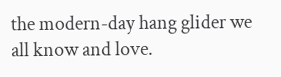the modern-day hang glider we all know and love.